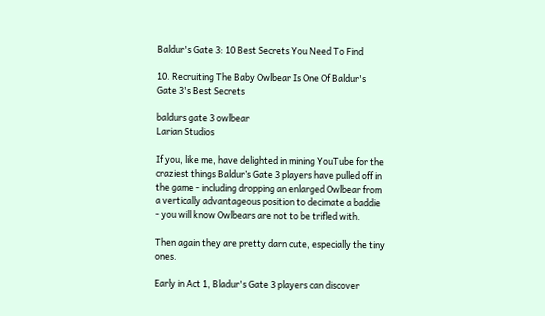Baldur's Gate 3: 10 Best Secrets You Need To Find

10. Recruiting The Baby Owlbear Is One Of Baldur's Gate 3's Best Secrets

baldurs gate 3 owlbear
Larian Studios

If you, like me, have delighted in mining YouTube for the craziest things Baldur’s Gate 3 players have pulled off in the game - including dropping an enlarged Owlbear from a vertically advantageous position to decimate a baddie - you will know Owlbears are not to be trifled with.

Then again they are pretty darn cute, especially the tiny ones.

Early in Act 1, Bladur's Gate 3 players can discover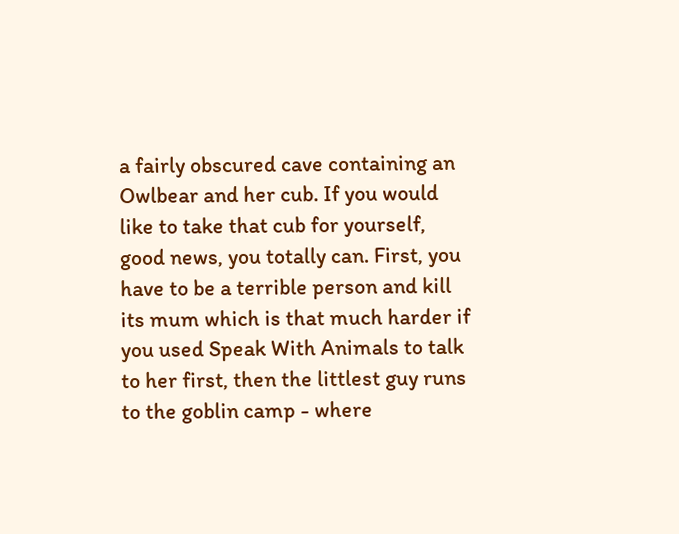a fairly obscured cave containing an Owlbear and her cub. If you would like to take that cub for yourself, good news, you totally can. First, you have to be a terrible person and kill its mum which is that much harder if you used Speak With Animals to talk to her first, then the littlest guy runs to the goblin camp - where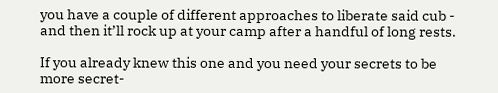you have a couple of different approaches to liberate said cub - and then it’ll rock up at your camp after a handful of long rests.

If you already knew this one and you need your secrets to be more secret-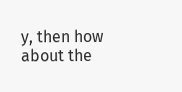y, then how about the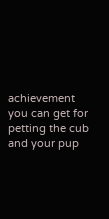achievement you can get for petting the cub and your pup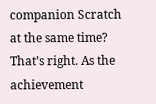companion Scratch at the same time? That’s right. As the achievement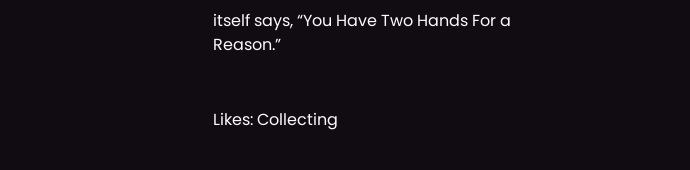itself says, “You Have Two Hands For a Reason.”


Likes: Collecting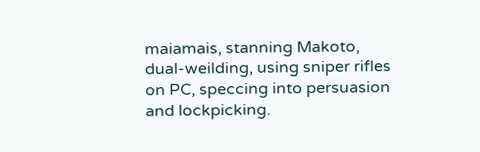maiamais, stanning Makoto, dual-weilding, using sniper rifles on PC, speccing into persuasion and lockpicking.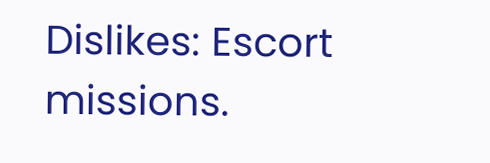Dislikes: Escort missions.